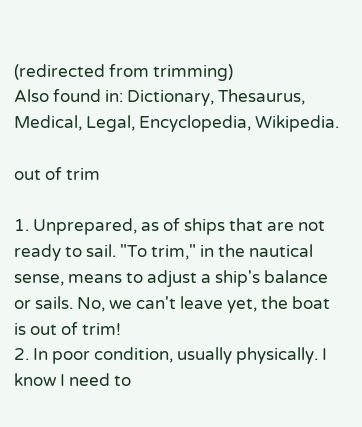(redirected from trimming)
Also found in: Dictionary, Thesaurus, Medical, Legal, Encyclopedia, Wikipedia.

out of trim

1. Unprepared, as of ships that are not ready to sail. "To trim," in the nautical sense, means to adjust a ship's balance or sails. No, we can't leave yet, the boat is out of trim!
2. In poor condition, usually physically. I know I need to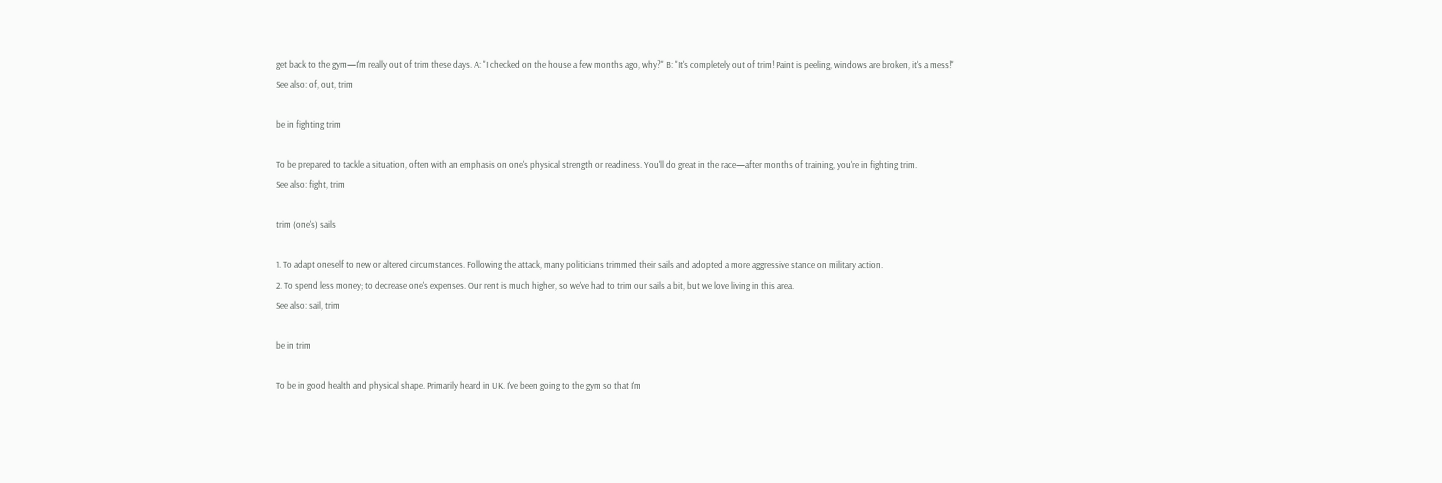get back to the gym—I'm really out of trim these days. A: "I checked on the house a few months ago, why?" B: "It's completely out of trim! Paint is peeling, windows are broken, it's a mess!"
See also: of, out, trim

be in fighting trim

To be prepared to tackle a situation, often with an emphasis on one's physical strength or readiness. You'll do great in the race—after months of training, you're in fighting trim.
See also: fight, trim

trim (one's) sails

1. To adapt oneself to new or altered circumstances. Following the attack, many politicians trimmed their sails and adopted a more aggressive stance on military action.
2. To spend less money; to decrease one's expenses. Our rent is much higher, so we've had to trim our sails a bit, but we love living in this area.
See also: sail, trim

be in trim

To be in good health and physical shape. Primarily heard in UK. I've been going to the gym so that I'm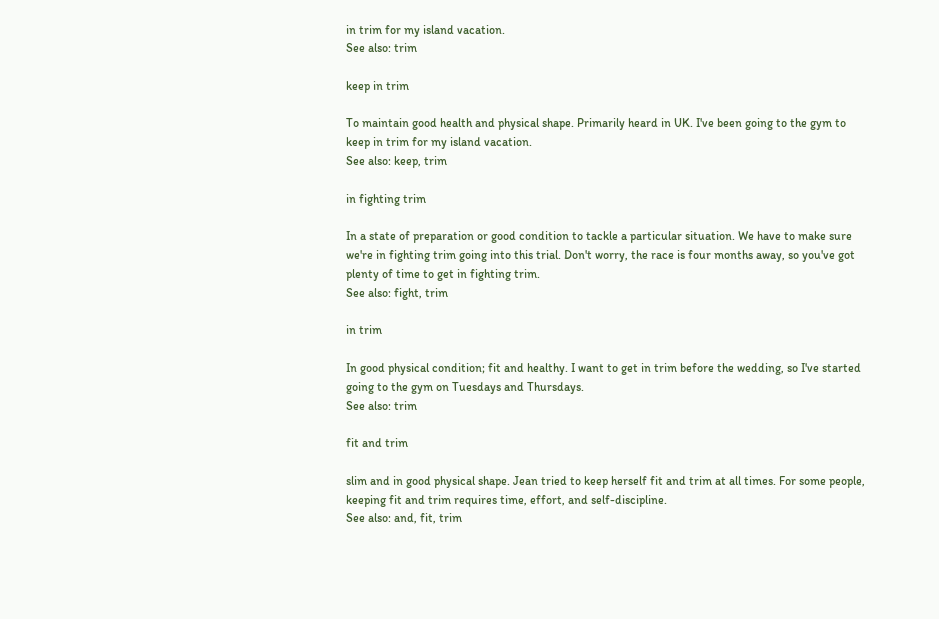in trim for my island vacation.
See also: trim

keep in trim

To maintain good health and physical shape. Primarily heard in UK. I've been going to the gym to keep in trim for my island vacation.
See also: keep, trim

in fighting trim

In a state of preparation or good condition to tackle a particular situation. We have to make sure we're in fighting trim going into this trial. Don't worry, the race is four months away, so you've got plenty of time to get in fighting trim.
See also: fight, trim

in trim

In good physical condition; fit and healthy. I want to get in trim before the wedding, so I've started going to the gym on Tuesdays and Thursdays.
See also: trim

fit and trim

slim and in good physical shape. Jean tried to keep herself fit and trim at all times. For some people, keeping fit and trim requires time, effort, and self-discipline.
See also: and, fit, trim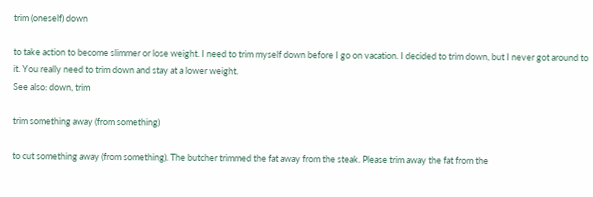trim (oneself) down

to take action to become slimmer or lose weight. I need to trim myself down before I go on vacation. I decided to trim down, but I never got around to it. You really need to trim down and stay at a lower weight.
See also: down, trim

trim something away (from something)

to cut something away (from something). The butcher trimmed the fat away from the steak. Please trim away the fat from the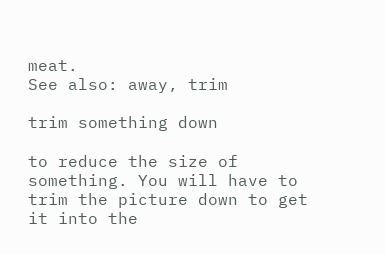meat.
See also: away, trim

trim something down

to reduce the size of something. You will have to trim the picture down to get it into the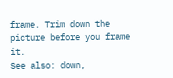frame. Trim down the picture before you frame it.
See also: down,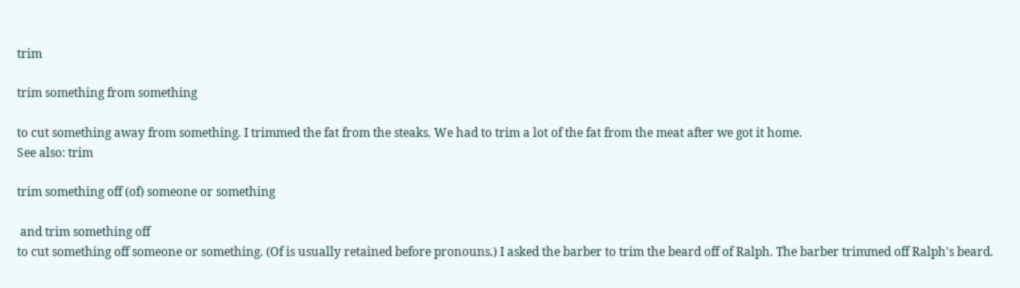trim

trim something from something

to cut something away from something. I trimmed the fat from the steaks. We had to trim a lot of the fat from the meat after we got it home.
See also: trim

trim something off (of) someone or something

 and trim something off
to cut something off someone or something. (Of is usually retained before pronouns.) I asked the barber to trim the beard off of Ralph. The barber trimmed off Ralph's beard.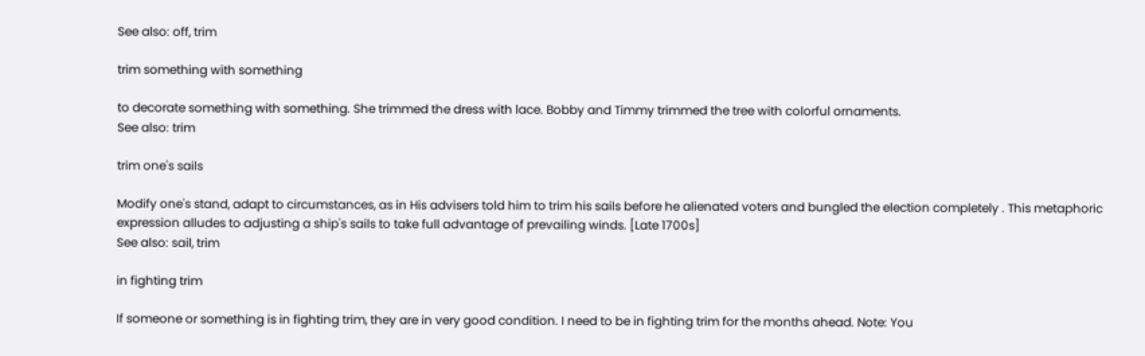See also: off, trim

trim something with something

to decorate something with something. She trimmed the dress with lace. Bobby and Timmy trimmed the tree with colorful ornaments.
See also: trim

trim one's sails

Modify one's stand, adapt to circumstances, as in His advisers told him to trim his sails before he alienated voters and bungled the election completely . This metaphoric expression alludes to adjusting a ship's sails to take full advantage of prevailing winds. [Late 1700s]
See also: sail, trim

in fighting trim

If someone or something is in fighting trim, they are in very good condition. I need to be in fighting trim for the months ahead. Note: You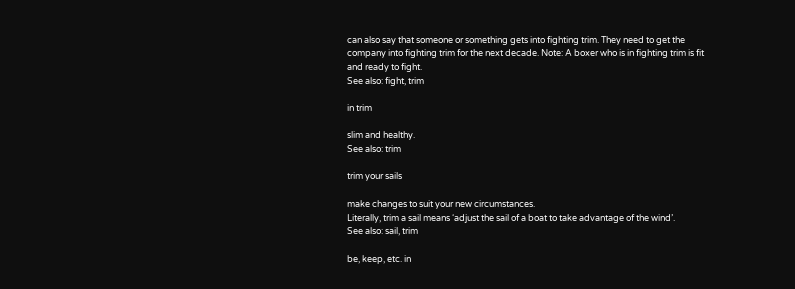can also say that someone or something gets into fighting trim. They need to get the company into fighting trim for the next decade. Note: A boxer who is in fighting trim is fit and ready to fight.
See also: fight, trim

in trim

slim and healthy.
See also: trim

trim your sails

make changes to suit your new circumstances.
Literally, trim a sail means ‘adjust the sail of a boat to take advantage of the wind’.
See also: sail, trim

be, keep, etc. in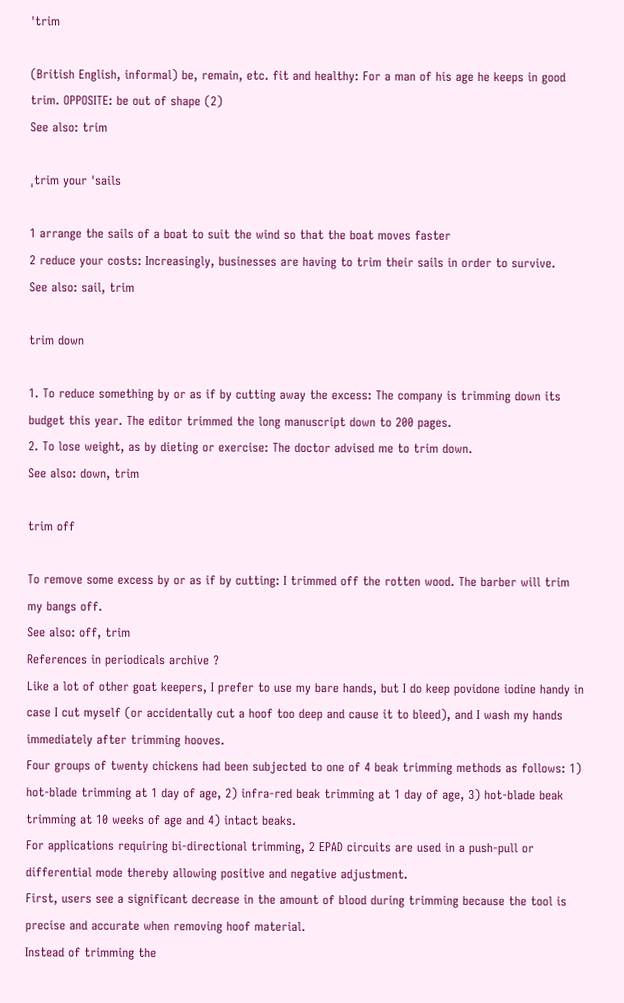ˈtrim

(British English, informal) be, remain, etc. fit and healthy: For a man of his age he keeps in good trim. OPPOSITE: be out of shape (2)
See also: trim

ˌtrim your ˈsails

1 arrange the sails of a boat to suit the wind so that the boat moves faster
2 reduce your costs: Increasingly, businesses are having to trim their sails in order to survive.
See also: sail, trim

trim down

1. To reduce something by or as if by cutting away the excess: The company is trimming down its budget this year. The editor trimmed the long manuscript down to 200 pages.
2. To lose weight, as by dieting or exercise: The doctor advised me to trim down.
See also: down, trim

trim off

To remove some excess by or as if by cutting: I trimmed off the rotten wood. The barber will trim my bangs off.
See also: off, trim
References in periodicals archive ?
Like a lot of other goat keepers, I prefer to use my bare hands, but I do keep povidone iodine handy in case I cut myself (or accidentally cut a hoof too deep and cause it to bleed), and I wash my hands immediately after trimming hooves.
Four groups of twenty chickens had been subjected to one of 4 beak trimming methods as follows: 1) hot-blade trimming at 1 day of age, 2) infra-red beak trimming at 1 day of age, 3) hot-blade beak trimming at 10 weeks of age and 4) intact beaks.
For applications requiring bi-directional trimming, 2 EPAD circuits are used in a push-pull or differential mode thereby allowing positive and negative adjustment.
First, users see a significant decrease in the amount of blood during trimming because the tool is precise and accurate when removing hoof material.
Instead of trimming the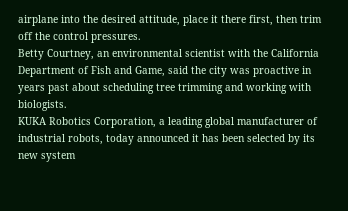airplane into the desired attitude, place it there first, then trim off the control pressures.
Betty Courtney, an environmental scientist with the California Department of Fish and Game, said the city was proactive in years past about scheduling tree trimming and working with biologists.
KUKA Robotics Corporation, a leading global manufacturer of industrial robots, today announced it has been selected by its new system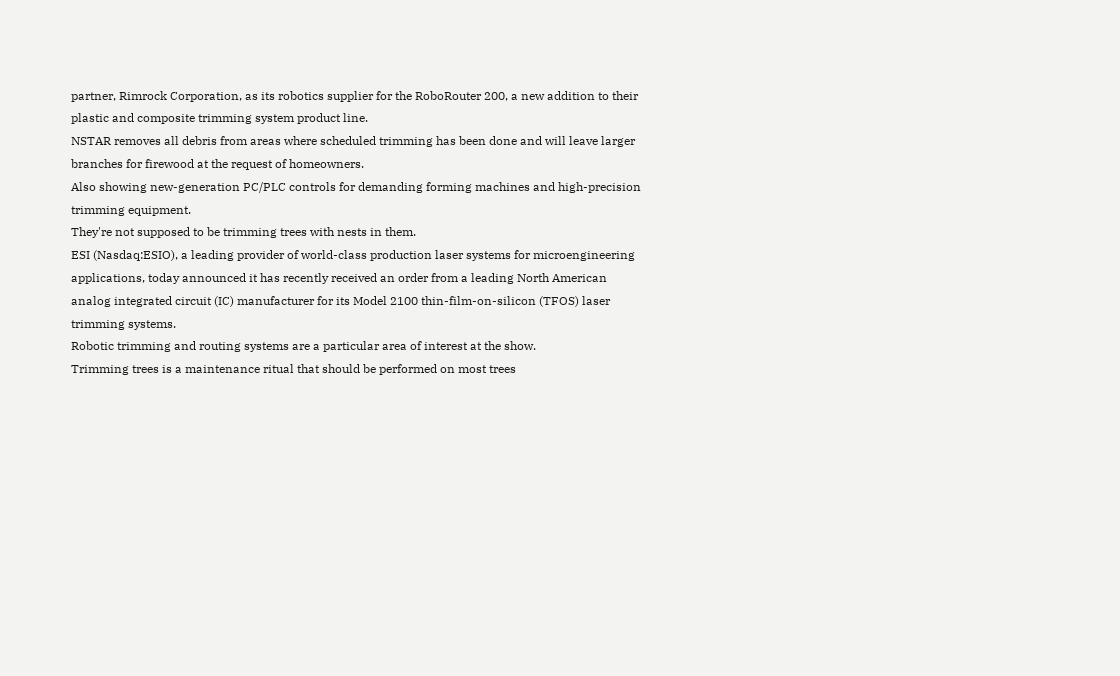partner, Rimrock Corporation, as its robotics supplier for the RoboRouter 200, a new addition to their plastic and composite trimming system product line.
NSTAR removes all debris from areas where scheduled trimming has been done and will leave larger branches for firewood at the request of homeowners.
Also showing new-generation PC/PLC controls for demanding forming machines and high-precision trimming equipment.
They're not supposed to be trimming trees with nests in them.
ESI (Nasdaq:ESIO), a leading provider of world-class production laser systems for microengineering applications, today announced it has recently received an order from a leading North American analog integrated circuit (IC) manufacturer for its Model 2100 thin-film-on-silicon (TFOS) laser trimming systems.
Robotic trimming and routing systems are a particular area of interest at the show.
Trimming trees is a maintenance ritual that should be performed on most trees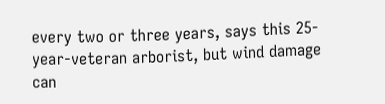every two or three years, says this 25-year-veteran arborist, but wind damage can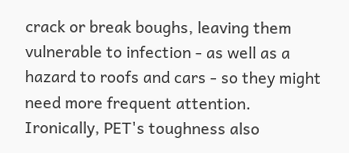crack or break boughs, leaving them vulnerable to infection - as well as a hazard to roofs and cars - so they might need more frequent attention.
Ironically, PET's toughness also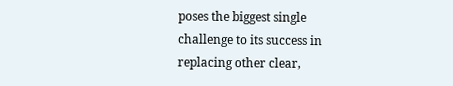poses the biggest single challenge to its success in replacing other clear,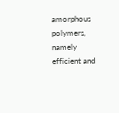amorphous polymers, namely efficient and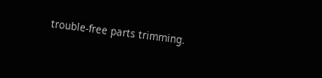trouble-free parts trimming.